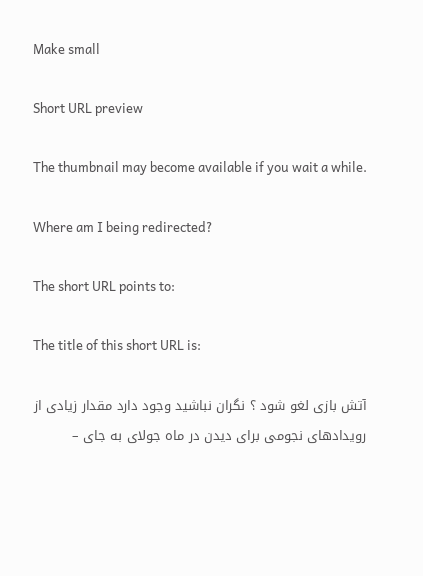Make small

Short URL preview

The thumbnail may become available if you wait a while.

Where am I being redirected?

The short URL points to:

The title of this short URL is:

آتش بازی لغو شود ؟ نگران نباشید وجود دارد مقدار زیادی از رویدادهای نجومی برای دیدن در ماه جولای به جای –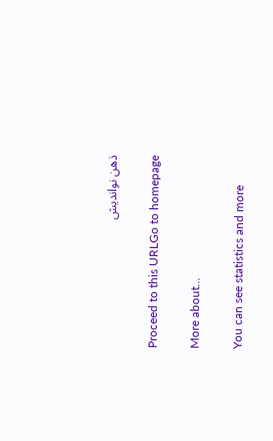ذهن نواندیش

Proceed to this URLGo to homepage

More about...

You can see statistics and more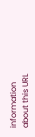information about this URL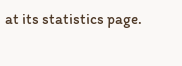at its statistics page.